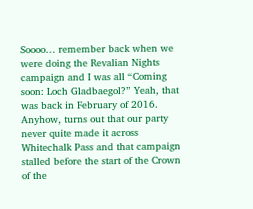Soooo… remember back when we were doing the Revalian Nights campaign and I was all “Coming soon: Loch Gladbaegol?” Yeah, that was back in February of 2016. Anyhow, turns out that our party never quite made it across Whitechalk Pass and that campaign stalled before the start of the Crown of the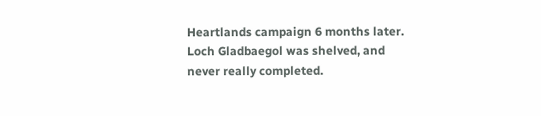Heartlands campaign 6 months later. Loch Gladbaegol was shelved, and never really completed.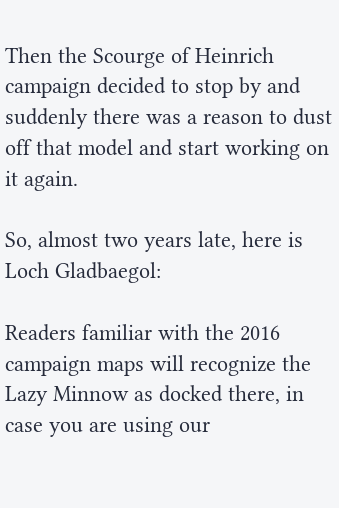Then the Scourge of Heinrich campaign decided to stop by and suddenly there was a reason to dust off that model and start working on it again.

So, almost two years late, here is Loch Gladbaegol:

Readers familiar with the 2016 campaign maps will recognize the Lazy Minnow as docked there, in case you are using our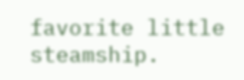favorite little steamship.